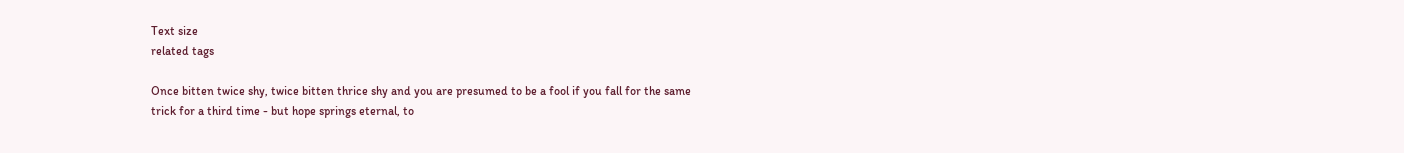Text size
related tags

Once bitten twice shy, twice bitten thrice shy and you are presumed to be a fool if you fall for the same trick for a third time - but hope springs eternal, to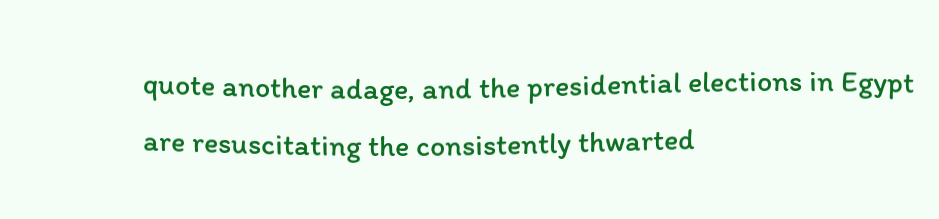quote another adage, and the presidential elections in Egypt are resuscitating the consistently thwarted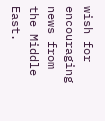wish for encouraging news from the Middle East.